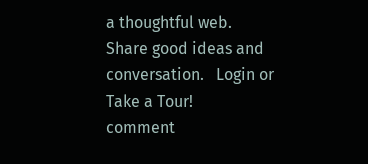a thoughtful web.
Share good ideas and conversation.   Login or Take a Tour!
comment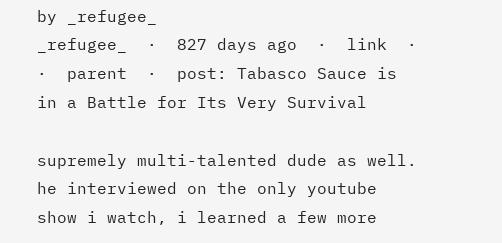by _refugee_
_refugee_  ·  827 days ago  ·  link  ·    ·  parent  ·  post: Tabasco Sauce is in a Battle for Its Very Survival

supremely multi-talented dude as well. he interviewed on the only youtube show i watch, i learned a few more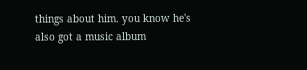things about him. you know he's also got a music album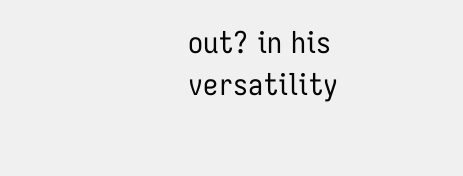out? in his versatility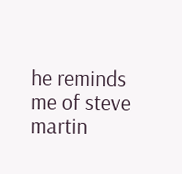he reminds me of steve martin